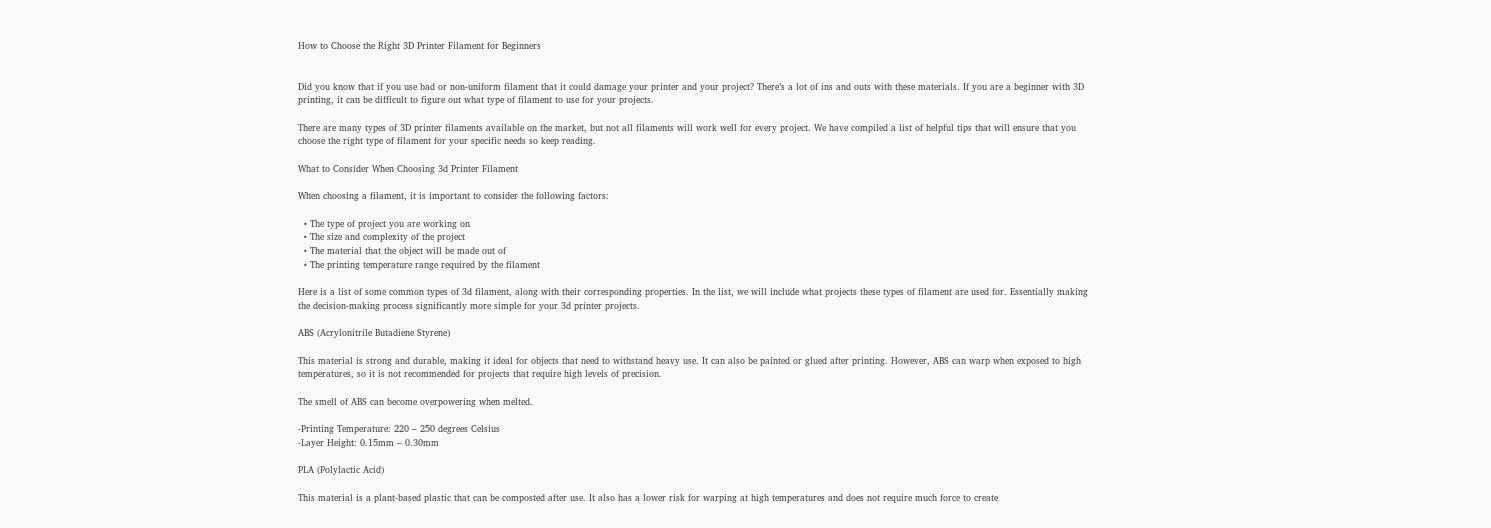How to Choose the Right 3D Printer Filament for Beginners


Did you know that if you use bad or non-uniform filament that it could damage your printer and your project? There’s a lot of ins and outs with these materials. If you are a beginner with 3D printing, it can be difficult to figure out what type of filament to use for your projects.

There are many types of 3D printer filaments available on the market, but not all filaments will work well for every project. We have compiled a list of helpful tips that will ensure that you choose the right type of filament for your specific needs so keep reading.

What to Consider When Choosing 3d Printer Filament

When choosing a filament, it is important to consider the following factors:

  • The type of project you are working on
  • The size and complexity of the project
  • The material that the object will be made out of
  • The printing temperature range required by the filament

Here is a list of some common types of 3d filament, along with their corresponding properties. In the list, we will include what projects these types of filament are used for. Essentially making the decision-making process significantly more simple for your 3d printer projects.

ABS (Acrylonitrile Butadiene Styrene)

This material is strong and durable, making it ideal for objects that need to withstand heavy use. It can also be painted or glued after printing. However, ABS can warp when exposed to high temperatures, so it is not recommended for projects that require high levels of precision.

The smell of ABS can become overpowering when melted.

-Printing Temperature: 220 – 250 degrees Celsius
-Layer Height: 0.15mm – 0.30mm

PLA (Polylactic Acid)

This material is a plant-based plastic that can be composted after use. It also has a lower risk for warping at high temperatures and does not require much force to create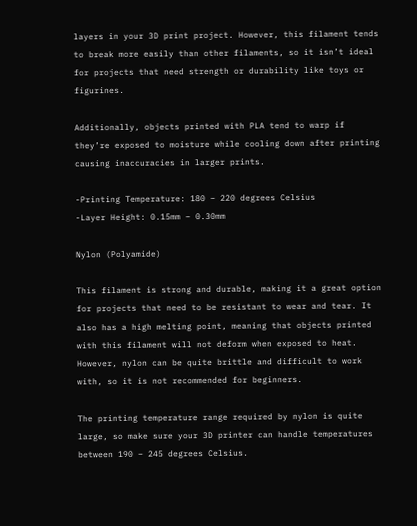layers in your 3D print project. However, this filament tends to break more easily than other filaments, so it isn’t ideal for projects that need strength or durability like toys or figurines.

Additionally, objects printed with PLA tend to warp if they’re exposed to moisture while cooling down after printing causing inaccuracies in larger prints.

-Printing Temperature: 180 – 220 degrees Celsius
-Layer Height: 0.15mm – 0.30mm

Nylon (Polyamide)

This filament is strong and durable, making it a great option for projects that need to be resistant to wear and tear. It also has a high melting point, meaning that objects printed with this filament will not deform when exposed to heat. However, nylon can be quite brittle and difficult to work with, so it is not recommended for beginners.

The printing temperature range required by nylon is quite large, so make sure your 3D printer can handle temperatures between 190 – 245 degrees Celsius.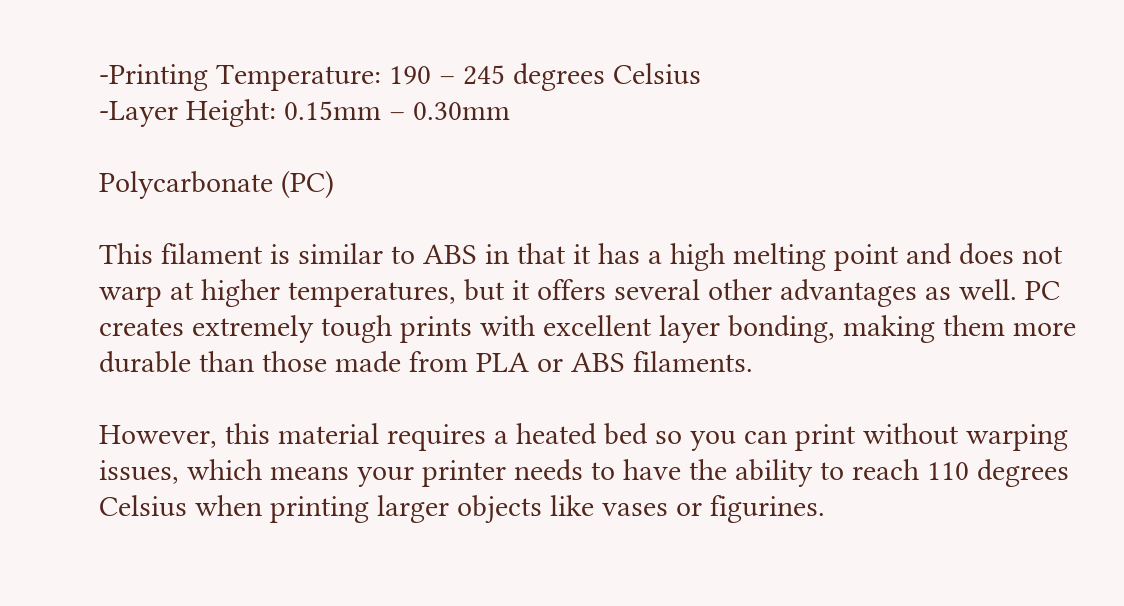-Printing Temperature: 190 – 245 degrees Celsius
-Layer Height: 0.15mm – 0.30mm

Polycarbonate (PC)

This filament is similar to ABS in that it has a high melting point and does not warp at higher temperatures, but it offers several other advantages as well. PC creates extremely tough prints with excellent layer bonding, making them more durable than those made from PLA or ABS filaments.

However, this material requires a heated bed so you can print without warping issues, which means your printer needs to have the ability to reach 110 degrees Celsius when printing larger objects like vases or figurines.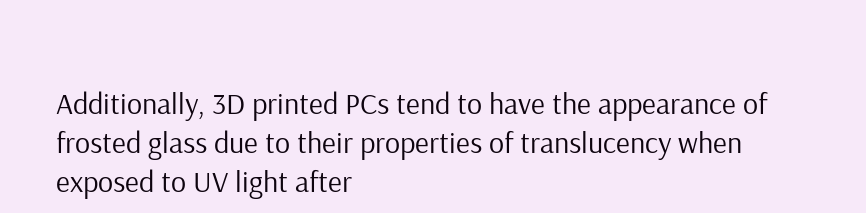Additionally, 3D printed PCs tend to have the appearance of frosted glass due to their properties of translucency when exposed to UV light after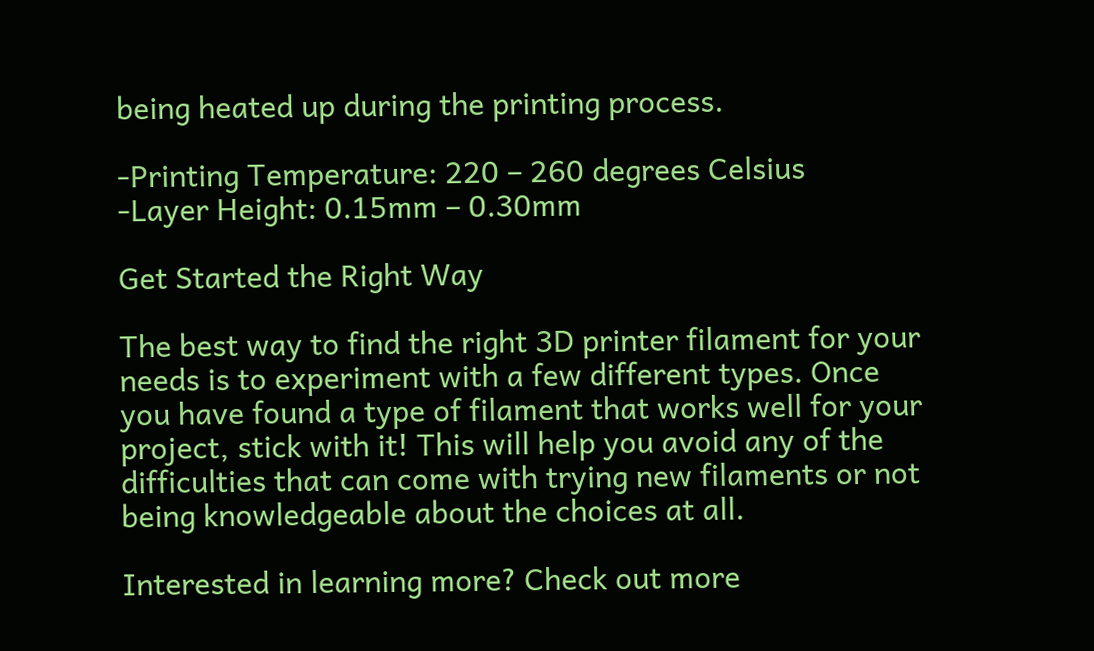being heated up during the printing process.

-Printing Temperature: 220 – 260 degrees Celsius
-Layer Height: 0.15mm – 0.30mm

Get Started the Right Way

The best way to find the right 3D printer filament for your needs is to experiment with a few different types. Once you have found a type of filament that works well for your project, stick with it! This will help you avoid any of the difficulties that can come with trying new filaments or not being knowledgeable about the choices at all.

Interested in learning more? Check out more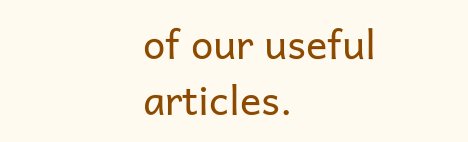of our useful articles.